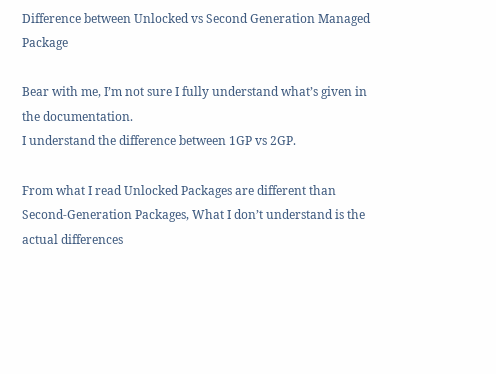Difference between Unlocked vs Second Generation Managed Package

Bear with me, I’m not sure I fully understand what’s given in the documentation.
I understand the difference between 1GP vs 2GP.

From what I read Unlocked Packages are different than Second-Generation Packages, What I don’t understand is the actual differences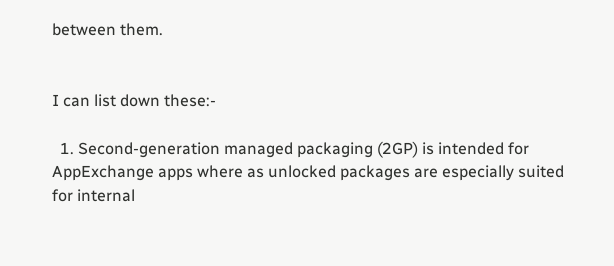between them.


I can list down these:-

  1. Second-generation managed packaging (2GP) is intended for AppExchange apps where as unlocked packages are especially suited for internal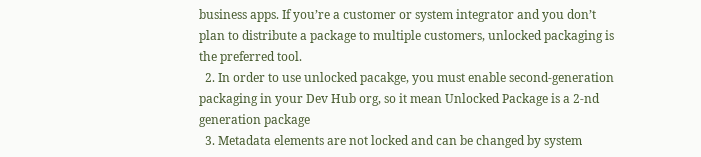business apps. If you’re a customer or system integrator and you don’t plan to distribute a package to multiple customers, unlocked packaging is the preferred tool.
  2. In order to use unlocked pacakge, you must enable second-generation packaging in your Dev Hub org, so it mean Unlocked Package is a 2-nd generation package
  3. Metadata elements are not locked and can be changed by system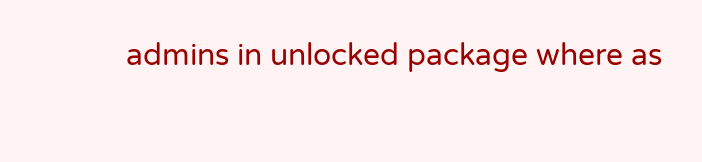admins in unlocked package where as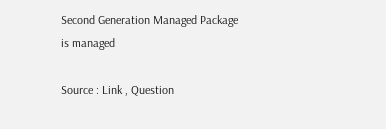Second Generation Managed Package is managed

Source : Link , Question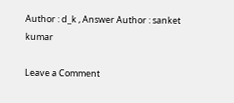Author : d_k , Answer Author : sanket kumar

Leave a Comment